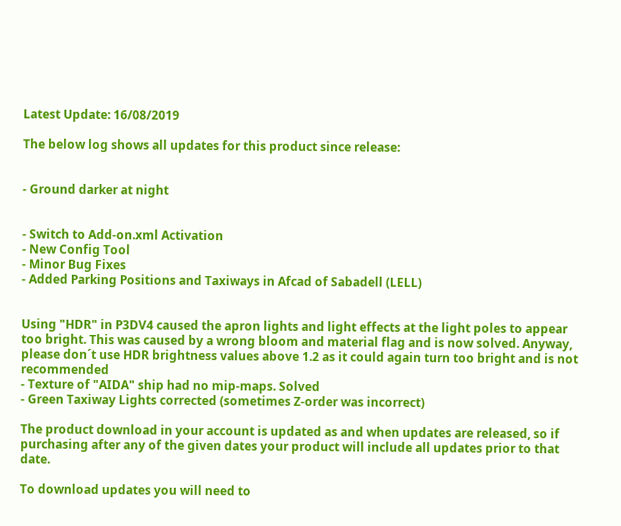Latest Update: 16/08/2019

The below log shows all updates for this product since release:


- Ground darker at night


- Switch to Add-on.xml Activation
- New Config Tool
- Minor Bug Fixes
- Added Parking Positions and Taxiways in Afcad of Sabadell (LELL)


Using "HDR" in P3DV4 caused the apron lights and light effects at the light poles to appear too bright. This was caused by a wrong bloom and material flag and is now solved. Anyway, please don´t use HDR brightness values above 1.2 as it could again turn too bright and is not recommended
- Texture of "AIDA" ship had no mip-maps. Solved
- Green Taxiway Lights corrected (sometimes Z-order was incorrect)

The product download in your account is updated as and when updates are released, so if purchasing after any of the given dates your product will include all updates prior to that date.

To download updates you will need to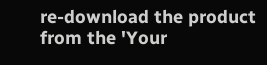re-download the product from the 'Your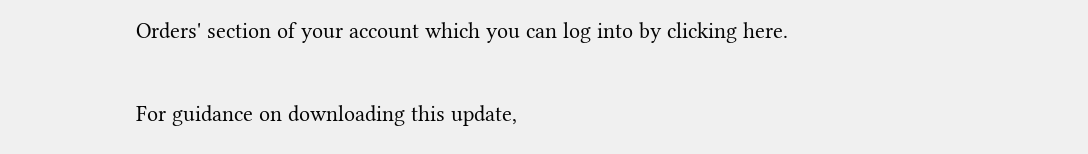Orders' section of your account which you can log into by clicking here.

For guidance on downloading this update,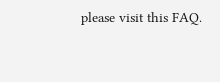please visit this FAQ.